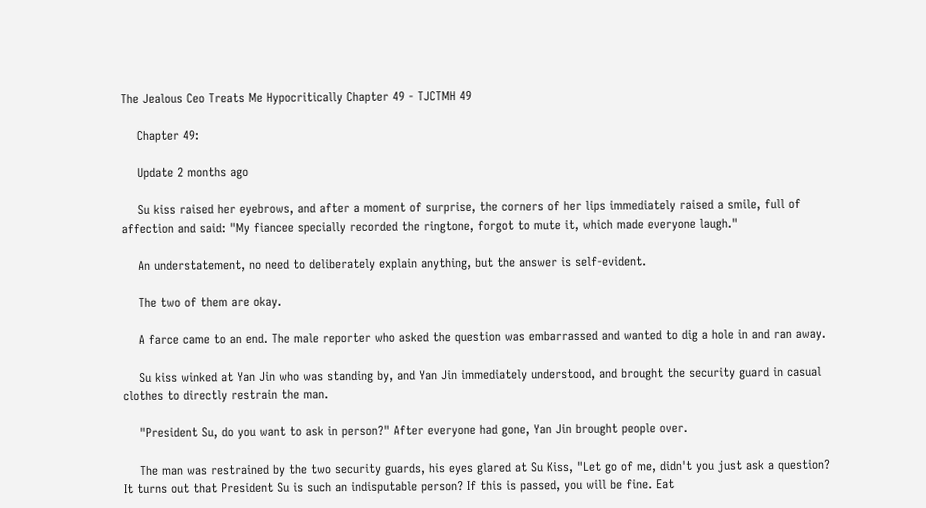The Jealous Ceo Treats Me Hypocritically Chapter 49 - TJCTMH 49

    Chapter 49:

    Update 2 months ago

    Su kiss raised her eyebrows, and after a moment of surprise, the corners of her lips immediately raised a smile, full of affection and said: "My fiancee specially recorded the ringtone, forgot to mute it, which made everyone laugh."

    An understatement, no need to deliberately explain anything, but the answer is self-evident.

    The two of them are okay.

    A farce came to an end. The male reporter who asked the question was embarrassed and wanted to dig a hole in and ran away.

    Su kiss winked at Yan Jin who was standing by, and Yan Jin immediately understood, and brought the security guard in casual clothes to directly restrain the man.

    "President Su, do you want to ask in person?" After everyone had gone, Yan Jin brought people over.

    The man was restrained by the two security guards, his eyes glared at Su Kiss, "Let go of me, didn't you just ask a question? It turns out that President Su is such an indisputable person? If this is passed, you will be fine. Eat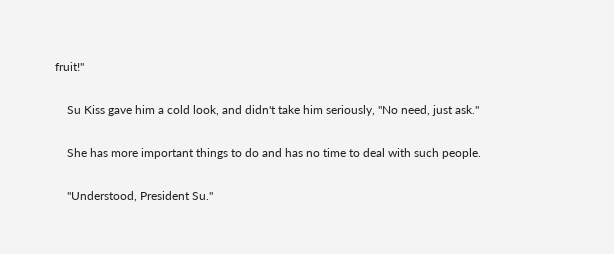fruit!"

    Su Kiss gave him a cold look, and didn't take him seriously, "No need, just ask."

    She has more important things to do and has no time to deal with such people.

    "Understood, President Su."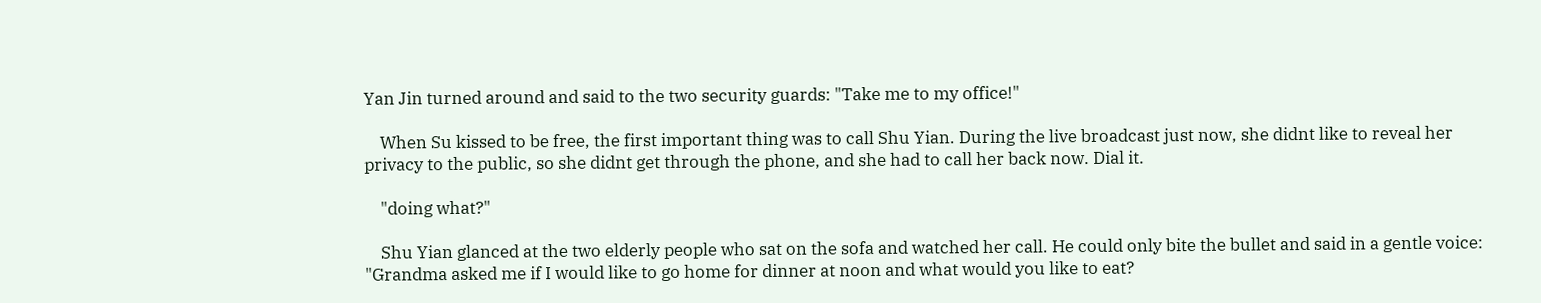Yan Jin turned around and said to the two security guards: "Take me to my office!"

    When Su kissed to be free, the first important thing was to call Shu Yian. During the live broadcast just now, she didnt like to reveal her privacy to the public, so she didnt get through the phone, and she had to call her back now. Dial it.

    "doing what?"

    Shu Yian glanced at the two elderly people who sat on the sofa and watched her call. He could only bite the bullet and said in a gentle voice: "Grandma asked me if I would like to go home for dinner at noon and what would you like to eat?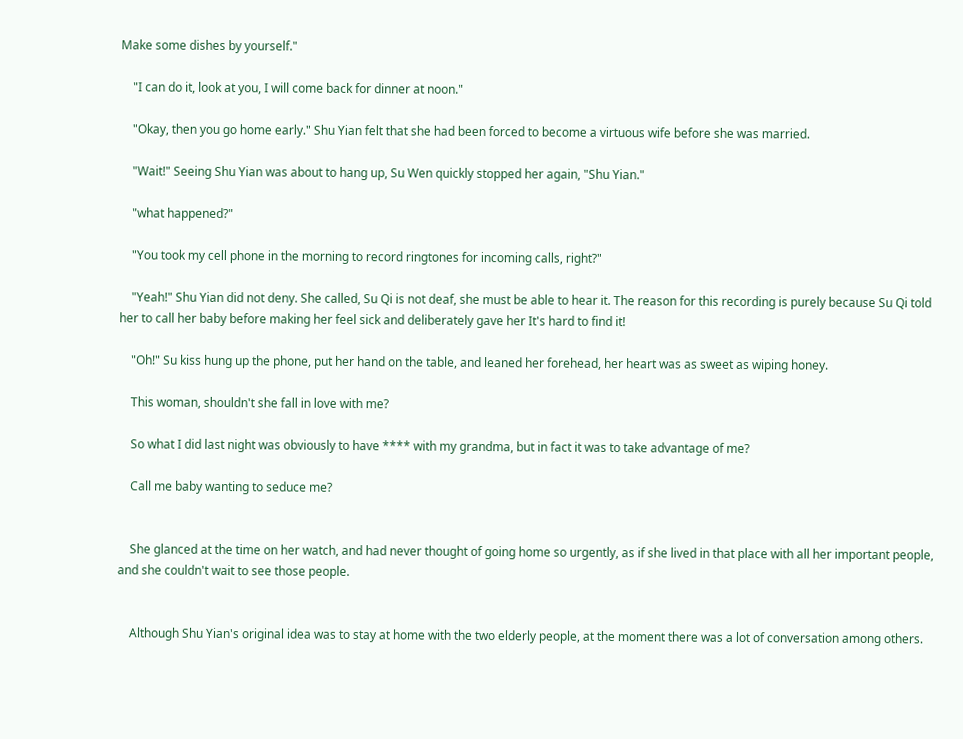Make some dishes by yourself."

    "I can do it, look at you, I will come back for dinner at noon."

    "Okay, then you go home early." Shu Yian felt that she had been forced to become a virtuous wife before she was married.

    "Wait!" Seeing Shu Yian was about to hang up, Su Wen quickly stopped her again, "Shu Yian."

    "what happened?"

    "You took my cell phone in the morning to record ringtones for incoming calls, right?"

    "Yeah!" Shu Yian did not deny. She called, Su Qi is not deaf, she must be able to hear it. The reason for this recording is purely because Su Qi told her to call her baby before making her feel sick and deliberately gave her It's hard to find it!

    "Oh!" Su kiss hung up the phone, put her hand on the table, and leaned her forehead, her heart was as sweet as wiping honey.

    This woman, shouldn't she fall in love with me?

    So what I did last night was obviously to have **** with my grandma, but in fact it was to take advantage of me?

    Call me baby wanting to seduce me?


    She glanced at the time on her watch, and had never thought of going home so urgently, as if she lived in that place with all her important people, and she couldn't wait to see those people.


    Although Shu Yian's original idea was to stay at home with the two elderly people, at the moment there was a lot of conversation among others.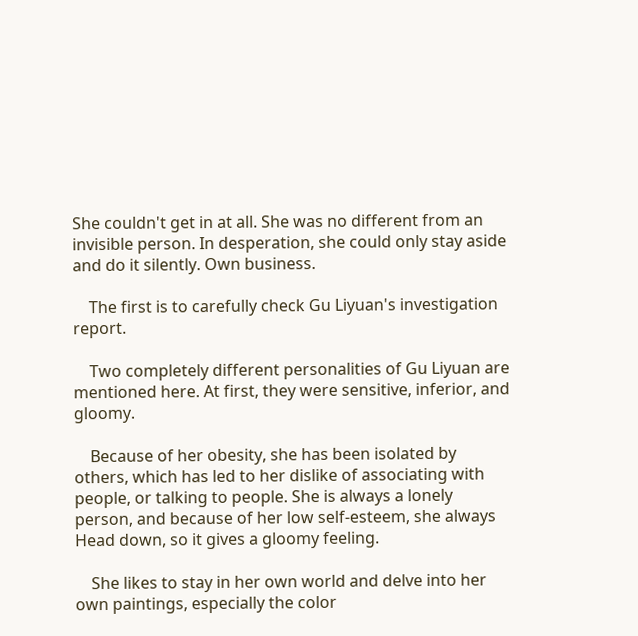She couldn't get in at all. She was no different from an invisible person. In desperation, she could only stay aside and do it silently. Own business.

    The first is to carefully check Gu Liyuan's investigation report.

    Two completely different personalities of Gu Liyuan are mentioned here. At first, they were sensitive, inferior, and gloomy.

    Because of her obesity, she has been isolated by others, which has led to her dislike of associating with people, or talking to people. She is always a lonely person, and because of her low self-esteem, she always Head down, so it gives a gloomy feeling.

    She likes to stay in her own world and delve into her own paintings, especially the color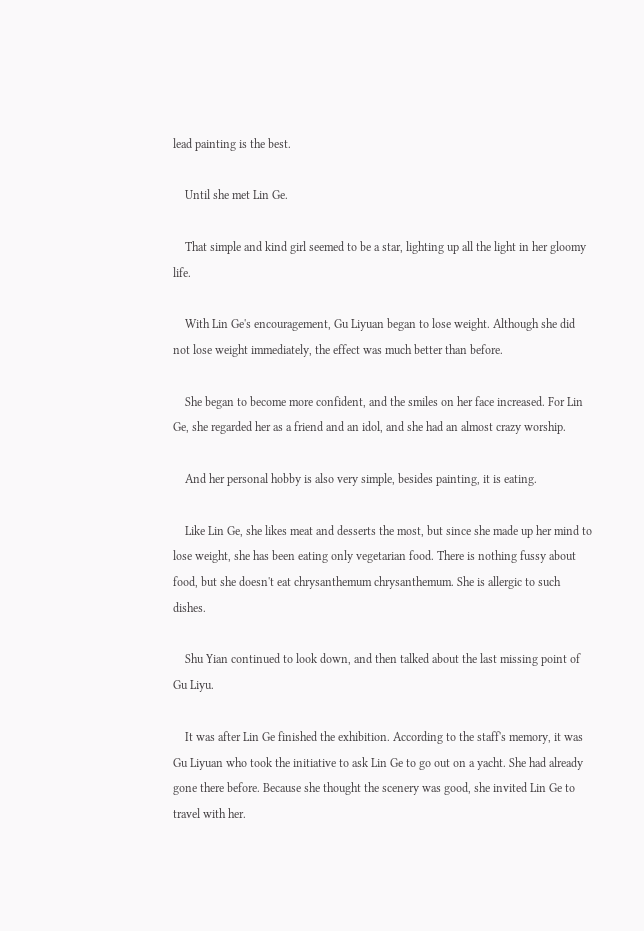lead painting is the best.

    Until she met Lin Ge.

    That simple and kind girl seemed to be a star, lighting up all the light in her gloomy life.

    With Lin Ge's encouragement, Gu Liyuan began to lose weight. Although she did not lose weight immediately, the effect was much better than before.

    She began to become more confident, and the smiles on her face increased. For Lin Ge, she regarded her as a friend and an idol, and she had an almost crazy worship.

    And her personal hobby is also very simple, besides painting, it is eating.

    Like Lin Ge, she likes meat and desserts the most, but since she made up her mind to lose weight, she has been eating only vegetarian food. There is nothing fussy about food, but she doesn't eat chrysanthemum chrysanthemum. She is allergic to such dishes.

    Shu Yian continued to look down, and then talked about the last missing point of Gu Liyu.

    It was after Lin Ge finished the exhibition. According to the staff's memory, it was Gu Liyuan who took the initiative to ask Lin Ge to go out on a yacht. She had already gone there before. Because she thought the scenery was good, she invited Lin Ge to travel with her.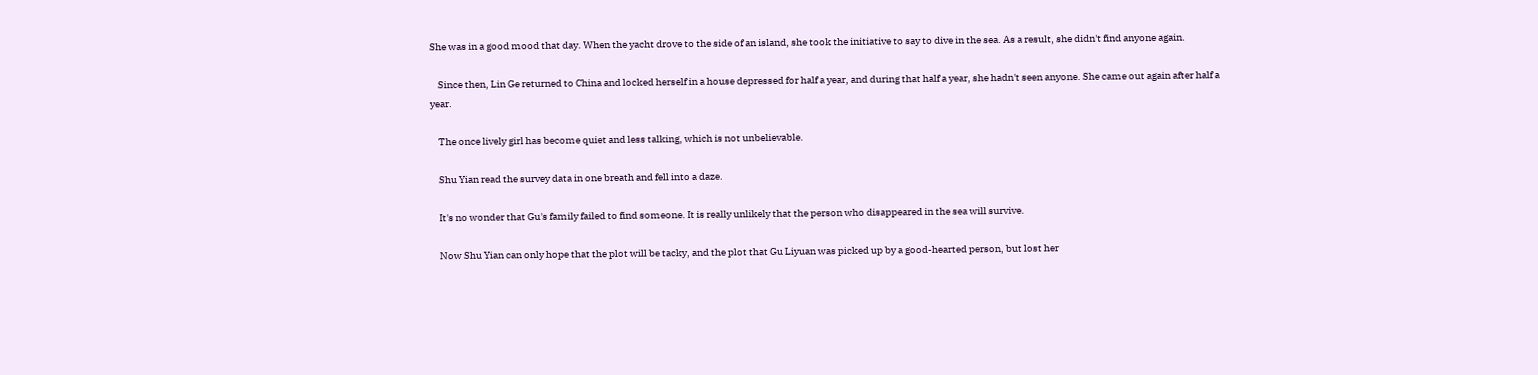She was in a good mood that day. When the yacht drove to the side of an island, she took the initiative to say to dive in the sea. As a result, she didn't find anyone again.

    Since then, Lin Ge returned to China and locked herself in a house depressed for half a year, and during that half a year, she hadn't seen anyone. She came out again after half a year.

    The once lively girl has become quiet and less talking, which is not unbelievable.

    Shu Yian read the survey data in one breath and fell into a daze.

    It's no wonder that Gu's family failed to find someone. It is really unlikely that the person who disappeared in the sea will survive.

    Now Shu Yian can only hope that the plot will be tacky, and the plot that Gu Liyuan was picked up by a good-hearted person, but lost her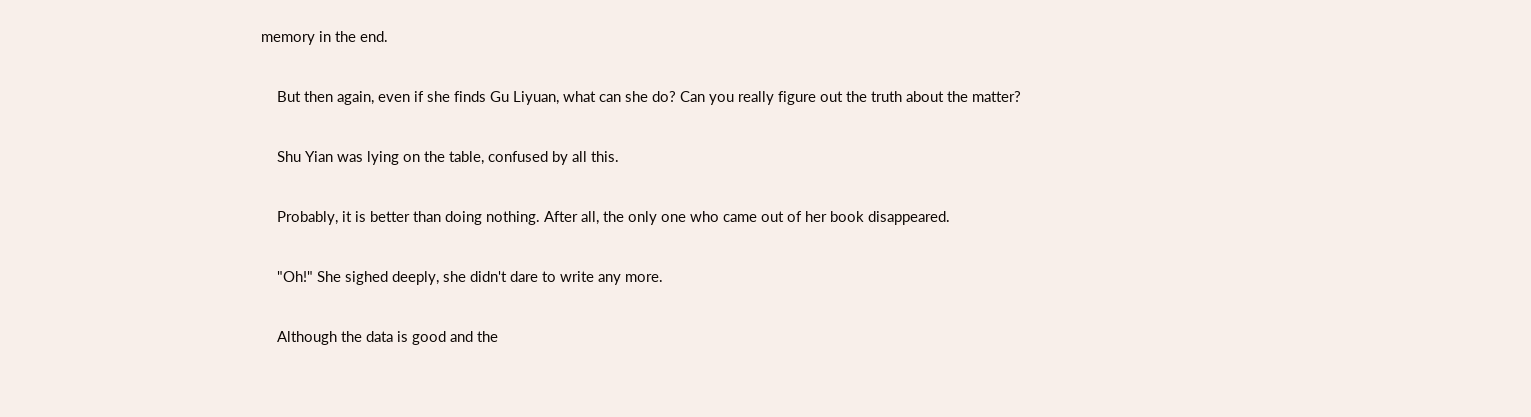memory in the end.

    But then again, even if she finds Gu Liyuan, what can she do? Can you really figure out the truth about the matter?

    Shu Yian was lying on the table, confused by all this.

    Probably, it is better than doing nothing. After all, the only one who came out of her book disappeared.

    "Oh!" She sighed deeply, she didn't dare to write any more.

    Although the data is good and the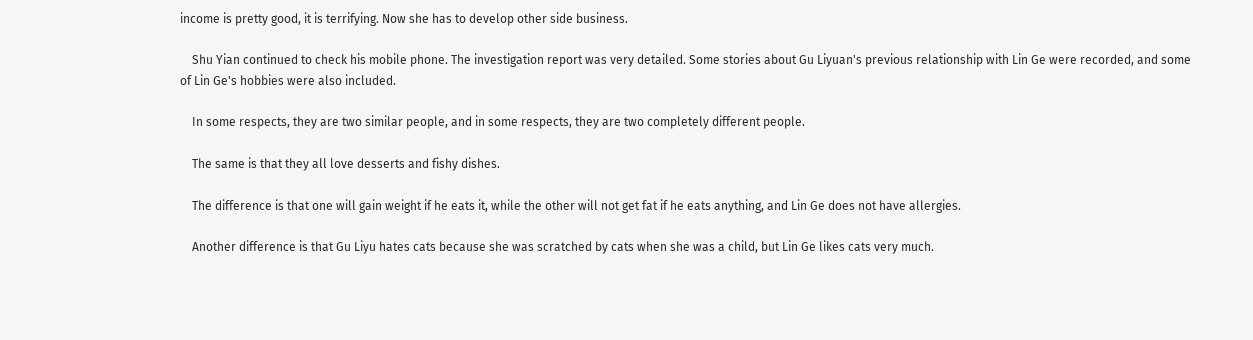income is pretty good, it is terrifying. Now she has to develop other side business.

    Shu Yian continued to check his mobile phone. The investigation report was very detailed. Some stories about Gu Liyuan's previous relationship with Lin Ge were recorded, and some of Lin Ge's hobbies were also included.

    In some respects, they are two similar people, and in some respects, they are two completely different people.

    The same is that they all love desserts and fishy dishes.

    The difference is that one will gain weight if he eats it, while the other will not get fat if he eats anything, and Lin Ge does not have allergies.

    Another difference is that Gu Liyu hates cats because she was scratched by cats when she was a child, but Lin Ge likes cats very much.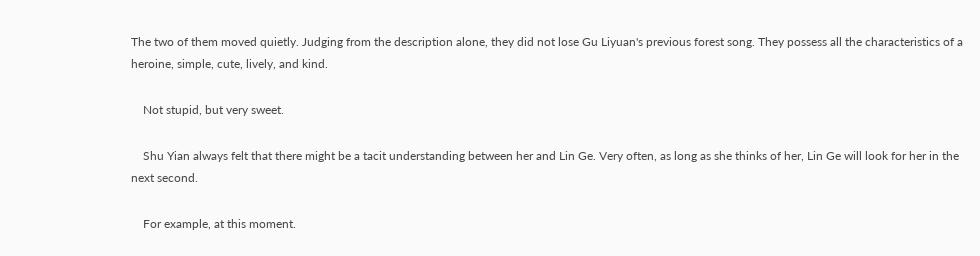The two of them moved quietly. Judging from the description alone, they did not lose Gu Liyuan's previous forest song. They possess all the characteristics of a heroine, simple, cute, lively, and kind.

    Not stupid, but very sweet.

    Shu Yian always felt that there might be a tacit understanding between her and Lin Ge. Very often, as long as she thinks of her, Lin Ge will look for her in the next second.

    For example, at this moment.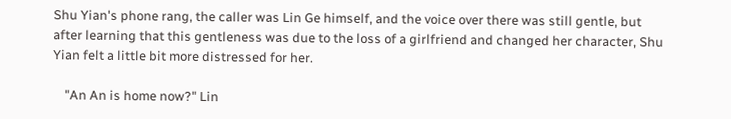Shu Yian's phone rang, the caller was Lin Ge himself, and the voice over there was still gentle, but after learning that this gentleness was due to the loss of a girlfriend and changed her character, Shu Yian felt a little bit more distressed for her.

    "An An is home now?" Lin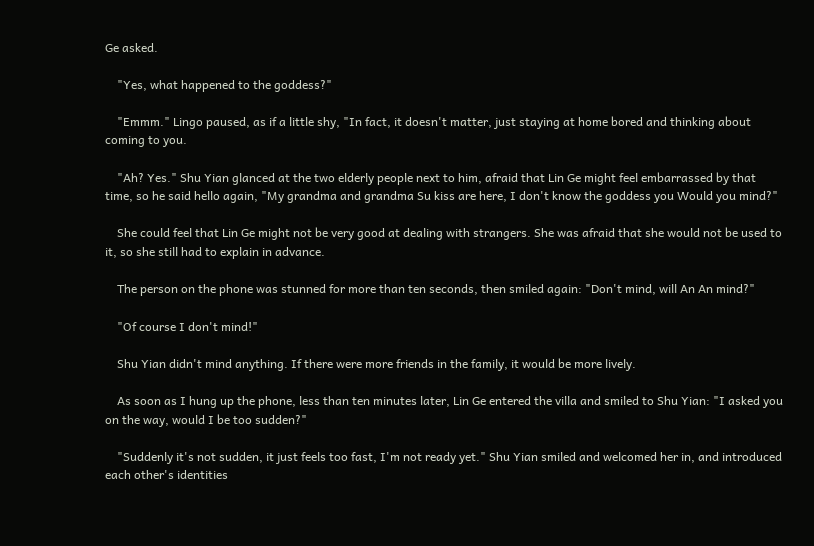Ge asked.

    "Yes, what happened to the goddess?"

    "Emmm." Lingo paused, as if a little shy, "In fact, it doesn't matter, just staying at home bored and thinking about coming to you.

    "Ah? Yes." Shu Yian glanced at the two elderly people next to him, afraid that Lin Ge might feel embarrassed by that time, so he said hello again, "My grandma and grandma Su kiss are here, I don't know the goddess you Would you mind?"

    She could feel that Lin Ge might not be very good at dealing with strangers. She was afraid that she would not be used to it, so she still had to explain in advance.

    The person on the phone was stunned for more than ten seconds, then smiled again: "Don't mind, will An An mind?"

    "Of course I don't mind!"

    Shu Yian didn't mind anything. If there were more friends in the family, it would be more lively.

    As soon as I hung up the phone, less than ten minutes later, Lin Ge entered the villa and smiled to Shu Yian: "I asked you on the way, would I be too sudden?"

    "Suddenly it's not sudden, it just feels too fast, I'm not ready yet." Shu Yian smiled and welcomed her in, and introduced each other's identities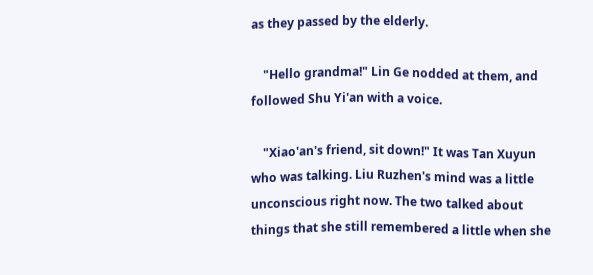as they passed by the elderly.

    "Hello grandma!" Lin Ge nodded at them, and followed Shu Yi'an with a voice.

    "Xiao'an's friend, sit down!" It was Tan Xuyun who was talking. Liu Ruzhen's mind was a little unconscious right now. The two talked about things that she still remembered a little when she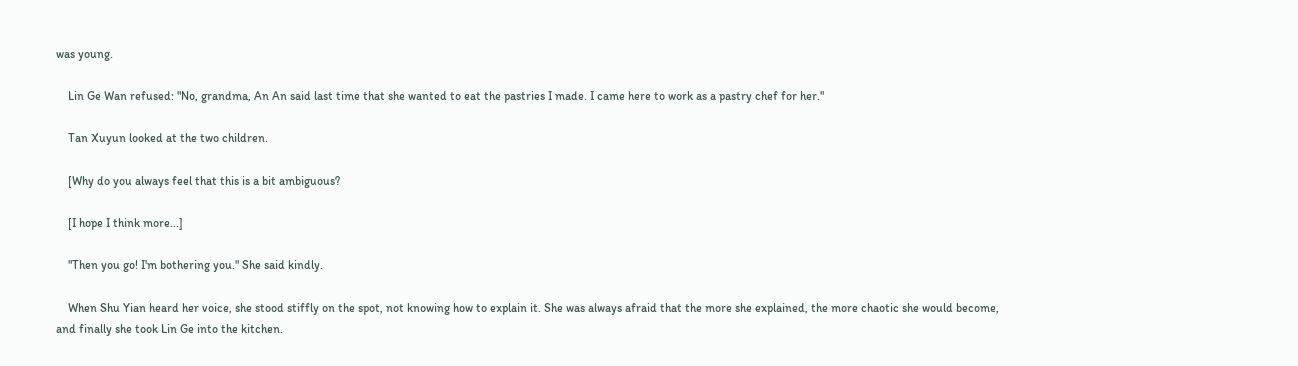was young.

    Lin Ge Wan refused: "No, grandma, An An said last time that she wanted to eat the pastries I made. I came here to work as a pastry chef for her."

    Tan Xuyun looked at the two children.

    [Why do you always feel that this is a bit ambiguous?

    [I hope I think more...]

    "Then you go! I'm bothering you." She said kindly.

    When Shu Yian heard her voice, she stood stiffly on the spot, not knowing how to explain it. She was always afraid that the more she explained, the more chaotic she would become, and finally she took Lin Ge into the kitchen.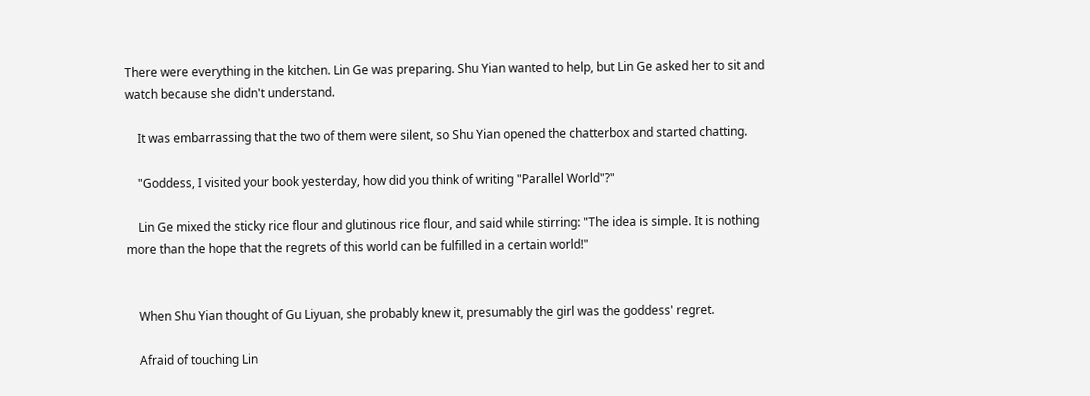There were everything in the kitchen. Lin Ge was preparing. Shu Yian wanted to help, but Lin Ge asked her to sit and watch because she didn't understand.

    It was embarrassing that the two of them were silent, so Shu Yian opened the chatterbox and started chatting.

    "Goddess, I visited your book yesterday, how did you think of writing "Parallel World"?"

    Lin Ge mixed the sticky rice flour and glutinous rice flour, and said while stirring: "The idea is simple. It is nothing more than the hope that the regrets of this world can be fulfilled in a certain world!"


    When Shu Yian thought of Gu Liyuan, she probably knew it, presumably the girl was the goddess' regret.

    Afraid of touching Lin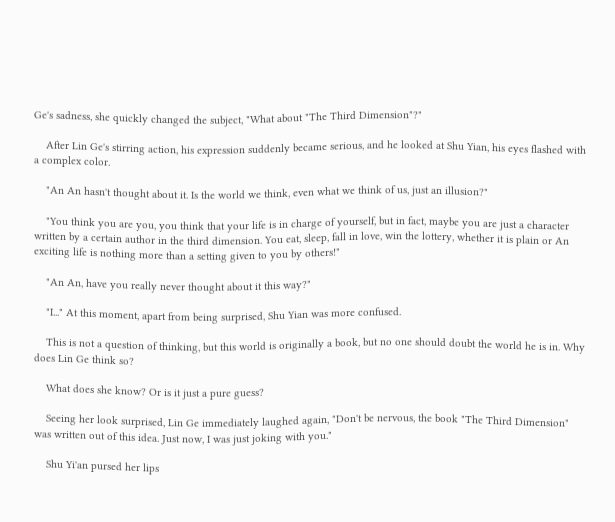Ge's sadness, she quickly changed the subject, "What about "The Third Dimension"?"

    After Lin Ge's stirring action, his expression suddenly became serious, and he looked at Shu Yian, his eyes flashed with a complex color.

    "An An hasn't thought about it. Is the world we think, even what we think of us, just an illusion?"

    "You think you are you, you think that your life is in charge of yourself, but in fact, maybe you are just a character written by a certain author in the third dimension. You eat, sleep, fall in love, win the lottery, whether it is plain or An exciting life is nothing more than a setting given to you by others!"

    "An An, have you really never thought about it this way?"

    "I..." At this moment, apart from being surprised, Shu Yian was more confused.

    This is not a question of thinking, but this world is originally a book, but no one should doubt the world he is in. Why does Lin Ge think so?

    What does she know? Or is it just a pure guess?

    Seeing her look surprised, Lin Ge immediately laughed again, "Don't be nervous, the book "The Third Dimension" was written out of this idea. Just now, I was just joking with you."

    Shu Yi'an pursed her lips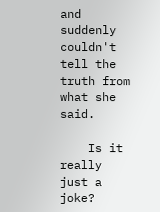and suddenly couldn't tell the truth from what she said.

    Is it really just a joke?